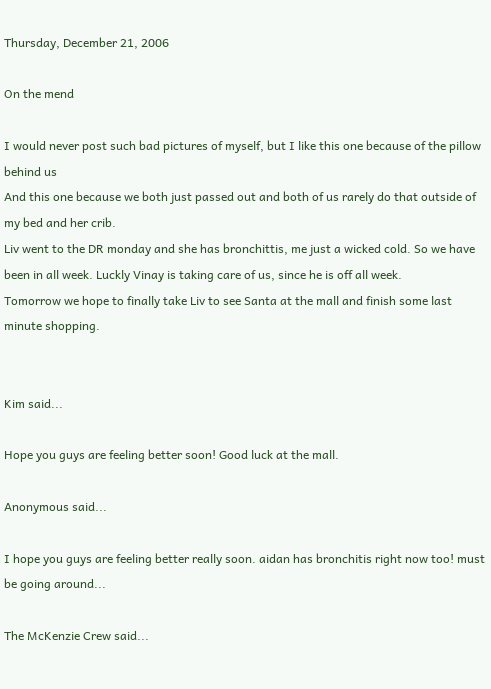Thursday, December 21, 2006

On the mend

I would never post such bad pictures of myself, but I like this one because of the pillow behind us
And this one because we both just passed out and both of us rarely do that outside of my bed and her crib.
Liv went to the DR monday and she has bronchittis, me just a wicked cold. So we have been in all week. Luckly Vinay is taking care of us, since he is off all week.
Tomorrow we hope to finally take Liv to see Santa at the mall and finish some last minute shopping.


Kim said...

Hope you guys are feeling better soon! Good luck at the mall.

Anonymous said...

I hope you guys are feeling better really soon. aidan has bronchitis right now too! must be going around...

The McKenzie Crew said...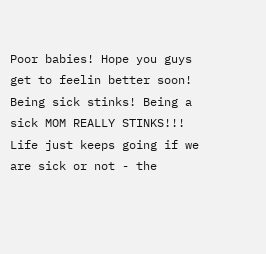Poor babies! Hope you guys get to feelin better soon! Being sick stinks! Being a sick MOM REALLY STINKS!!! Life just keeps going if we are sick or not - the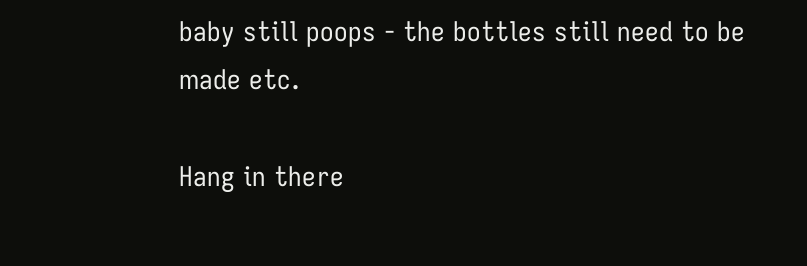baby still poops - the bottles still need to be made etc.

Hang in there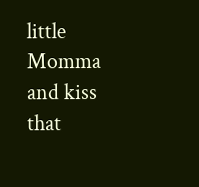little Momma and kiss that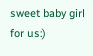sweet baby girl for us:)